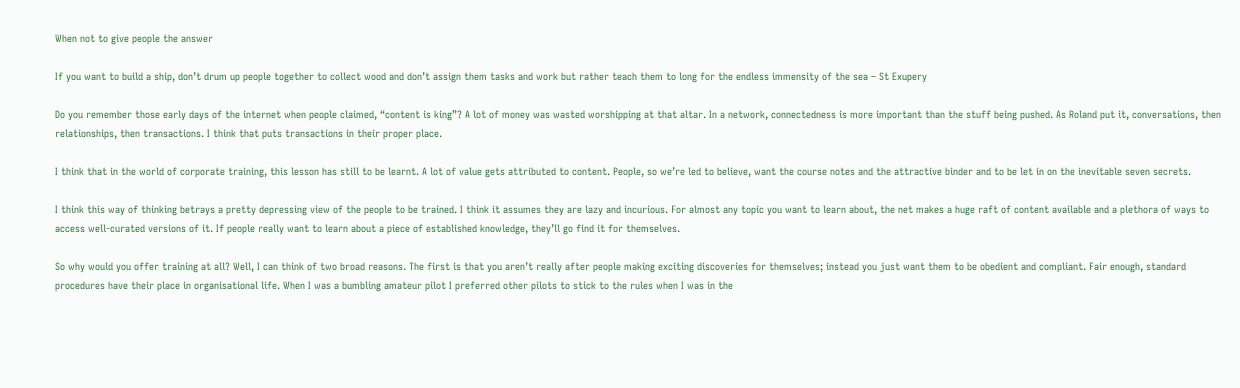When not to give people the answer

If you want to build a ship, don’t drum up people together to collect wood and don’t assign them tasks and work but rather teach them to long for the endless immensity of the sea – St Exupery

Do you remember those early days of the internet when people claimed, “content is king”? A lot of money was wasted worshipping at that altar. In a network, connectedness is more important than the stuff being pushed. As Roland put it, conversations, then relationships, then transactions. I think that puts transactions in their proper place.

I think that in the world of corporate training, this lesson has still to be learnt. A lot of value gets attributed to content. People, so we’re led to believe, want the course notes and the attractive binder and to be let in on the inevitable seven secrets.

I think this way of thinking betrays a pretty depressing view of the people to be trained. I think it assumes they are lazy and incurious. For almost any topic you want to learn about, the net makes a huge raft of content available and a plethora of ways to access well-curated versions of it. If people really want to learn about a piece of established knowledge, they’ll go find it for themselves.

So why would you offer training at all? Well, I can think of two broad reasons. The first is that you aren’t really after people making exciting discoveries for themselves; instead you just want them to be obedient and compliant. Fair enough, standard procedures have their place in organisational life. When I was a bumbling amateur pilot I preferred other pilots to stick to the rules when I was in the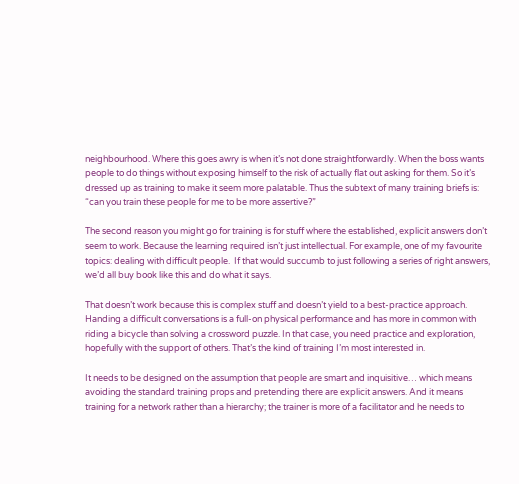neighbourhood. Where this goes awry is when it’s not done straightforwardly. When the boss wants people to do things without exposing himself to the risk of actually flat out asking for them. So it’s dressed up as training to make it seem more palatable. Thus the subtext of many training briefs is: “can you train these people for me to be more assertive?”

The second reason you might go for training is for stuff where the established, explicit answers don’t seem to work. Because the learning required isn’t just intellectual. For example, one of my favourite topics: dealing with difficult people.  If that would succumb to just following a series of right answers, we’d all buy book like this and do what it says.

That doesn’t work because this is complex stuff and doesn’t yield to a best-practice approach. Handing a difficult conversations is a full-on physical performance and has more in common with riding a bicycle than solving a crossword puzzle. In that case, you need practice and exploration, hopefully with the support of others. That’s the kind of training I’m most interested in.

It needs to be designed on the assumption that people are smart and inquisitive… which means avoiding the standard training props and pretending there are explicit answers. And it means training for a network rather than a hierarchy; the trainer is more of a facilitator and he needs to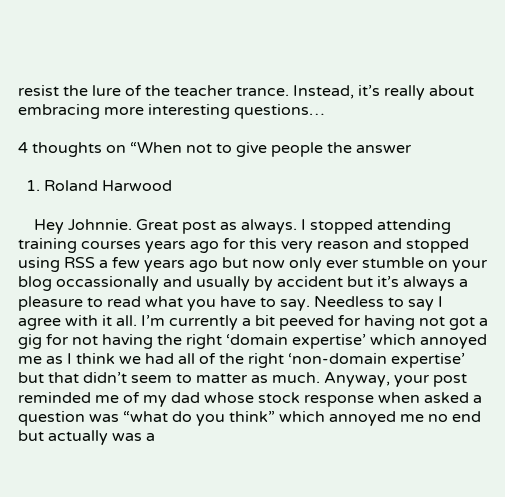resist the lure of the teacher trance. Instead, it’s really about embracing more interesting questions…

4 thoughts on “When not to give people the answer

  1. Roland Harwood

    Hey Johnnie. Great post as always. I stopped attending training courses years ago for this very reason and stopped using RSS a few years ago but now only ever stumble on your blog occassionally and usually by accident but it’s always a pleasure to read what you have to say. Needless to say I agree with it all. I’m currently a bit peeved for having not got a gig for not having the right ‘domain expertise’ which annoyed me as I think we had all of the right ‘non-domain expertise’ but that didn’t seem to matter as much. Anyway, your post reminded me of my dad whose stock response when asked a question was “what do you think” which annoyed me no end but actually was a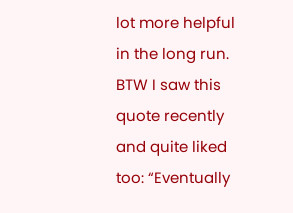lot more helpful in the long run. BTW I saw this quote recently and quite liked too: “Eventually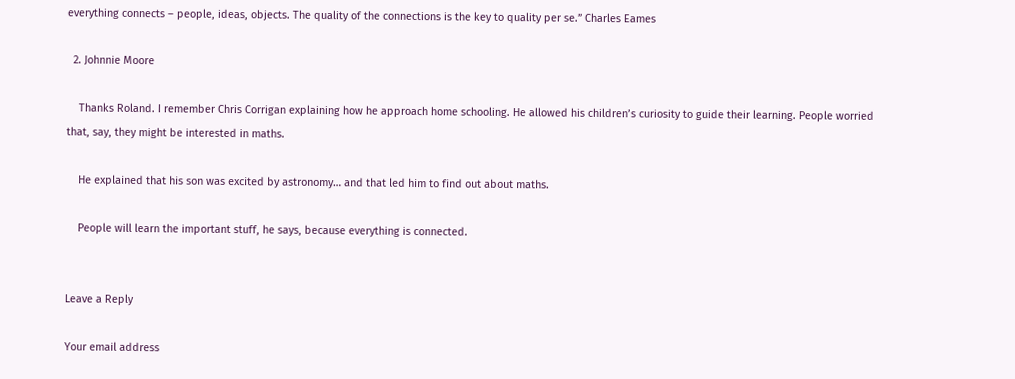everything connects – people, ideas, objects. The quality of the connections is the key to quality per se.” Charles Eames

  2. Johnnie Moore

    Thanks Roland. I remember Chris Corrigan explaining how he approach home schooling. He allowed his children’s curiosity to guide their learning. People worried that, say, they might be interested in maths.

    He explained that his son was excited by astronomy… and that led him to find out about maths.

    People will learn the important stuff, he says, because everything is connected.


Leave a Reply

Your email address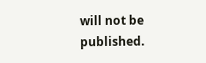will not be published.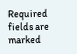Required fields are marked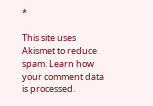*

This site uses Akismet to reduce spam. Learn how your comment data is processed.